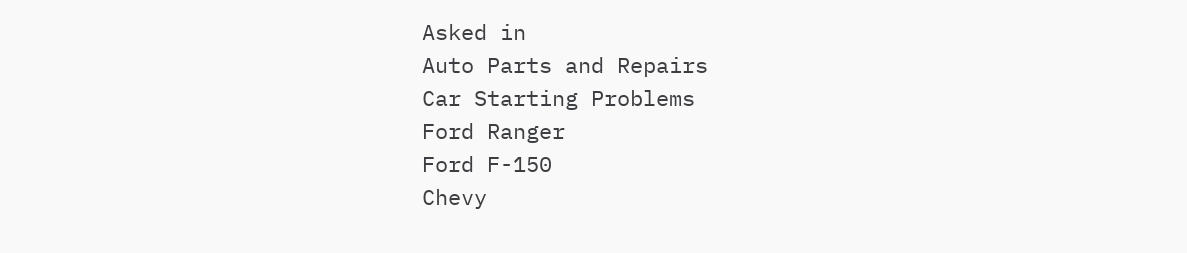Asked in
Auto Parts and Repairs
Car Starting Problems
Ford Ranger
Ford F-150
Chevy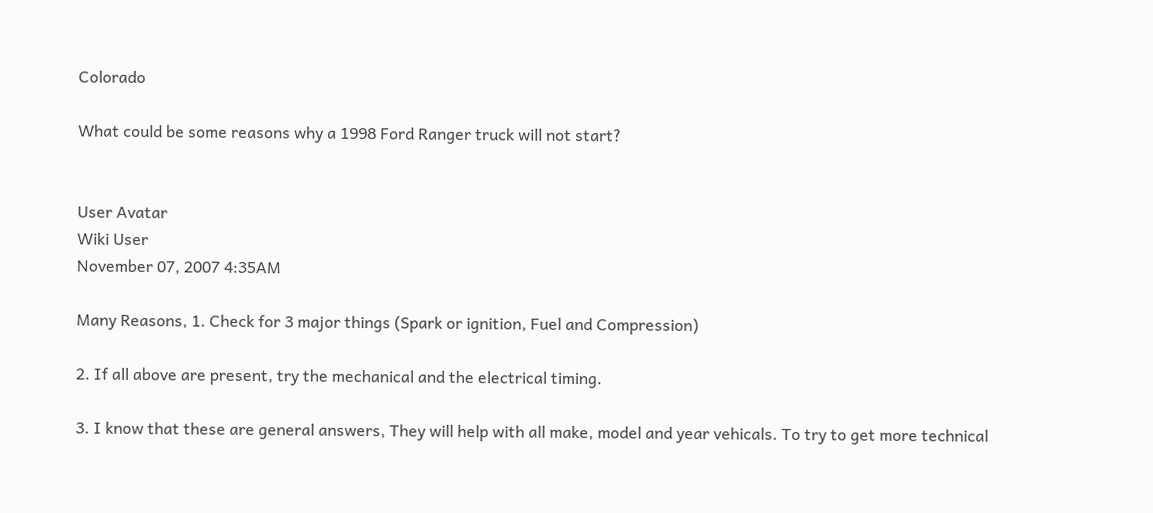Colorado

What could be some reasons why a 1998 Ford Ranger truck will not start?


User Avatar
Wiki User
November 07, 2007 4:35AM

Many Reasons, 1. Check for 3 major things (Spark or ignition, Fuel and Compression)

2. If all above are present, try the mechanical and the electrical timing.

3. I know that these are general answers, They will help with all make, model and year vehicals. To try to get more technical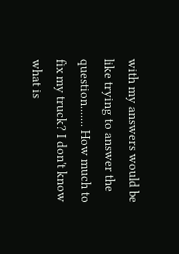with my answers would be like trying to answer the question....... How much to fix my truck? I don't know what is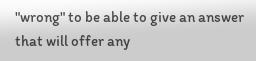"wrong" to be able to give an answer that will offer any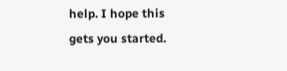help. I hope this gets you started.